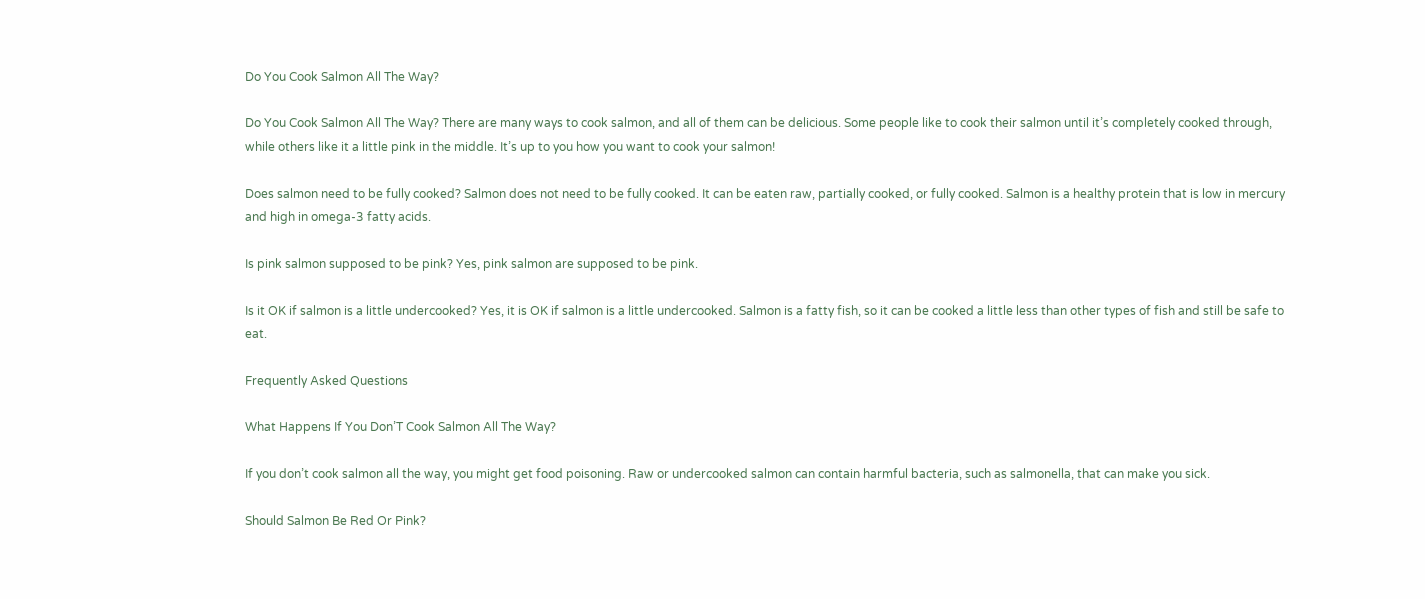Do You Cook Salmon All The Way?

Do You Cook Salmon All The Way? There are many ways to cook salmon, and all of them can be delicious. Some people like to cook their salmon until it’s completely cooked through, while others like it a little pink in the middle. It’s up to you how you want to cook your salmon!

Does salmon need to be fully cooked? Salmon does not need to be fully cooked. It can be eaten raw, partially cooked, or fully cooked. Salmon is a healthy protein that is low in mercury and high in omega-3 fatty acids.

Is pink salmon supposed to be pink? Yes, pink salmon are supposed to be pink.

Is it OK if salmon is a little undercooked? Yes, it is OK if salmon is a little undercooked. Salmon is a fatty fish, so it can be cooked a little less than other types of fish and still be safe to eat.

Frequently Asked Questions

What Happens If You Don’T Cook Salmon All The Way?

If you don’t cook salmon all the way, you might get food poisoning. Raw or undercooked salmon can contain harmful bacteria, such as salmonella, that can make you sick.

Should Salmon Be Red Or Pink?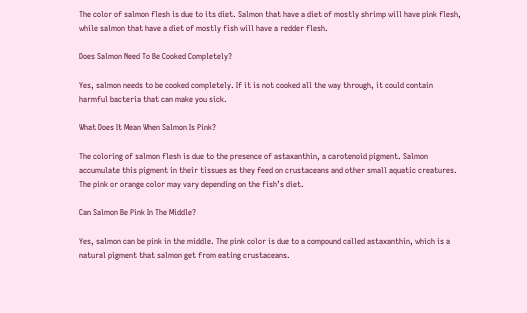The color of salmon flesh is due to its diet. Salmon that have a diet of mostly shrimp will have pink flesh, while salmon that have a diet of mostly fish will have a redder flesh.

Does Salmon Need To Be Cooked Completely?

Yes, salmon needs to be cooked completely. If it is not cooked all the way through, it could contain harmful bacteria that can make you sick.

What Does It Mean When Salmon Is Pink?

The coloring of salmon flesh is due to the presence of astaxanthin, a carotenoid pigment. Salmon accumulate this pigment in their tissues as they feed on crustaceans and other small aquatic creatures. The pink or orange color may vary depending on the fish’s diet.

Can Salmon Be Pink In The Middle?

Yes, salmon can be pink in the middle. The pink color is due to a compound called astaxanthin, which is a natural pigment that salmon get from eating crustaceans.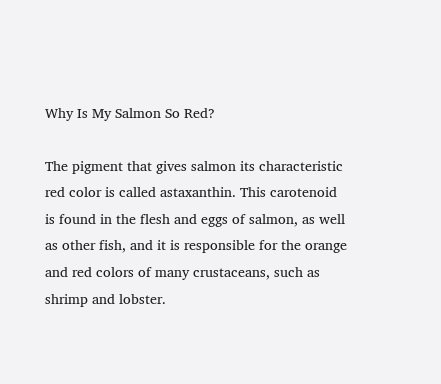Why Is My Salmon So Red?

The pigment that gives salmon its characteristic red color is called astaxanthin. This carotenoid is found in the flesh and eggs of salmon, as well as other fish, and it is responsible for the orange and red colors of many crustaceans, such as shrimp and lobster.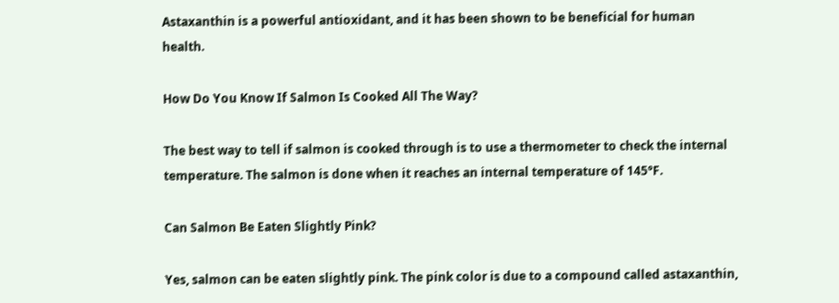Astaxanthin is a powerful antioxidant, and it has been shown to be beneficial for human health.

How Do You Know If Salmon Is Cooked All The Way?

The best way to tell if salmon is cooked through is to use a thermometer to check the internal temperature. The salmon is done when it reaches an internal temperature of 145°F.

Can Salmon Be Eaten Slightly Pink?

Yes, salmon can be eaten slightly pink. The pink color is due to a compound called astaxanthin,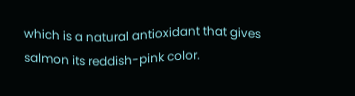which is a natural antioxidant that gives salmon its reddish-pink color.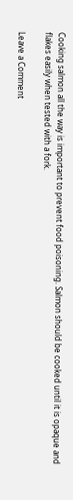Cooking salmon all the way is important to prevent food poisoning. Salmon should be cooked until it is opaque and flakes easily when tested with a fork.

Leave a Comment